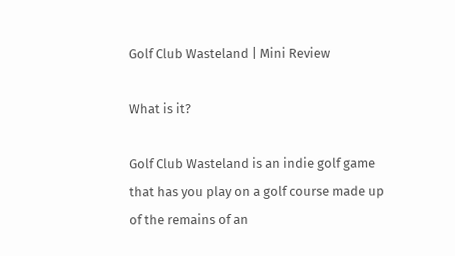Golf Club Wasteland | Mini Review

What is it?

Golf Club Wasteland is an indie golf game that has you play on a golf course made up of the remains of an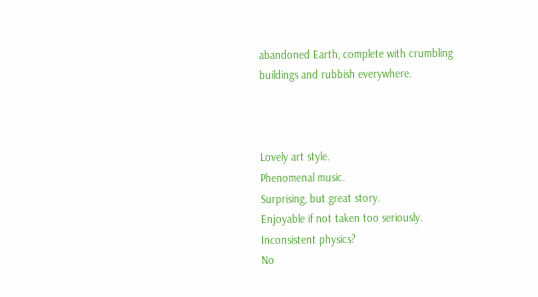abandoned Earth, complete with crumbling buildings and rubbish everywhere.



Lovely art style.
Phenomenal music.
Surprising, but great story.
Enjoyable if not taken too seriously.
Inconsistent physics?
No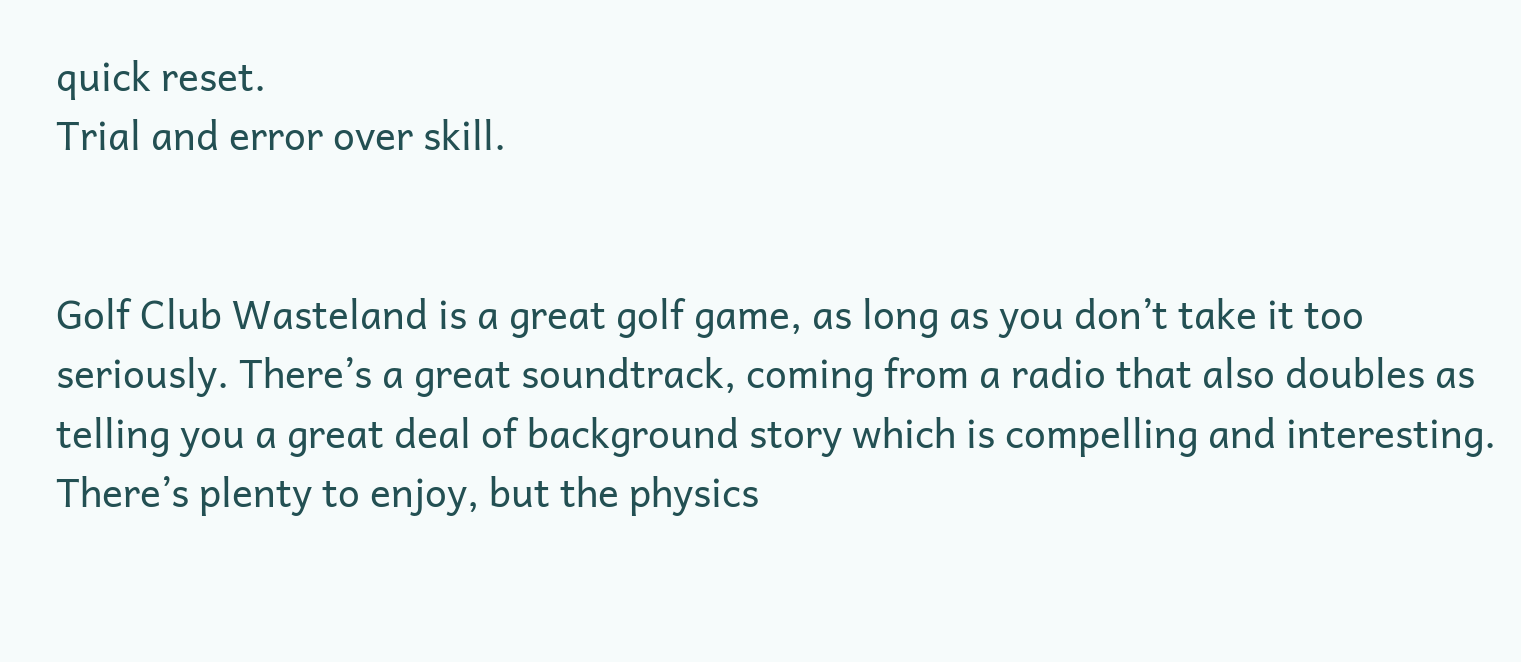quick reset.
Trial and error over skill.


Golf Club Wasteland is a great golf game, as long as you don’t take it too seriously. There’s a great soundtrack, coming from a radio that also doubles as telling you a great deal of background story which is compelling and interesting. There’s plenty to enjoy, but the physics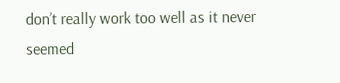don’t really work too well as it never seemed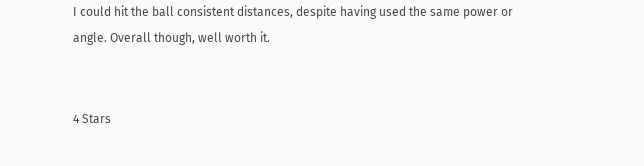I could hit the ball consistent distances, despite having used the same power or angle. Overall though, well worth it.


4 Stars